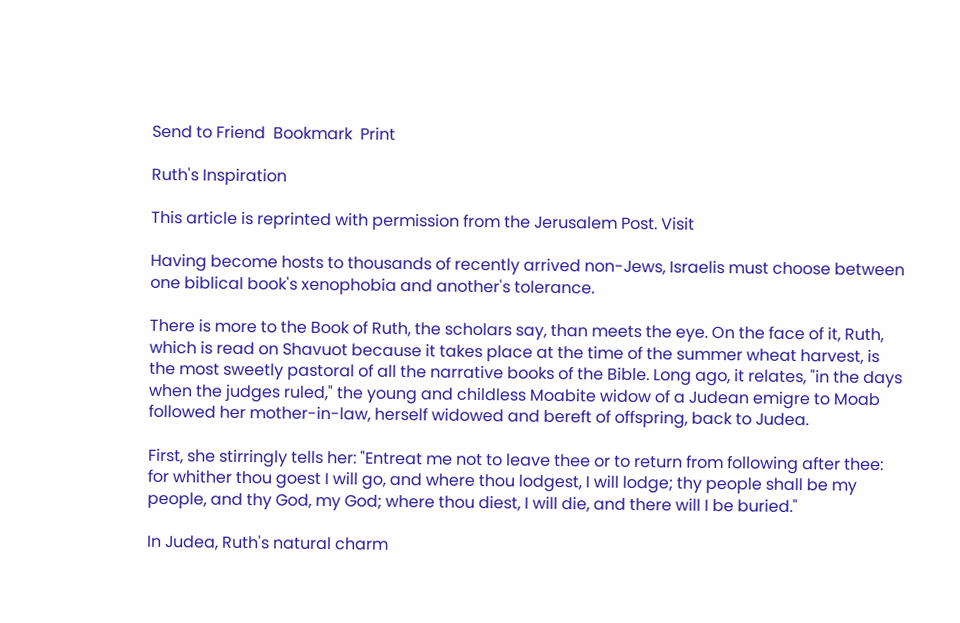Send to Friend  Bookmark  Print

Ruth's Inspiration

This article is reprinted with permission from the Jerusalem Post. Visit

Having become hosts to thousands of recently arrived non-Jews, Israelis must choose between one biblical book's xenophobia and another's tolerance.

There is more to the Book of Ruth, the scholars say, than meets the eye. On the face of it, Ruth, which is read on Shavuot because it takes place at the time of the summer wheat harvest, is the most sweetly pastoral of all the narrative books of the Bible. Long ago, it relates, "in the days when the judges ruled," the young and childless Moabite widow of a Judean emigre to Moab followed her mother-in-law, herself widowed and bereft of offspring, back to Judea.

First, she stirringly tells her: "Entreat me not to leave thee or to return from following after thee: for whither thou goest I will go, and where thou lodgest, I will lodge; thy people shall be my people, and thy God, my God; where thou diest, I will die, and there will I be buried."

In Judea, Ruth's natural charm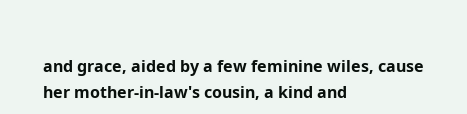and grace, aided by a few feminine wiles, cause her mother-in-law's cousin, a kind and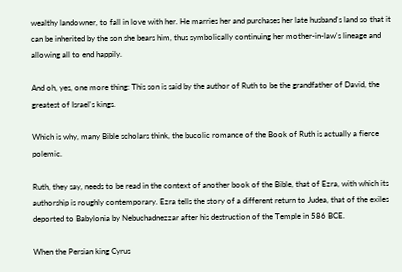wealthy landowner, to fall in love with her. He marries her and purchases her late husband's land so that it can be inherited by the son she bears him, thus symbolically continuing her mother-in-law's lineage and allowing all to end happily.

And oh, yes, one more thing: This son is said by the author of Ruth to be the grandfather of David, the greatest of Israel's kings.

Which is why, many Bible scholars think, the bucolic romance of the Book of Ruth is actually a fierce polemic.

Ruth, they say, needs to be read in the context of another book of the Bible, that of Ezra, with which its authorship is roughly contemporary. Ezra tells the story of a different return to Judea, that of the exiles deported to Babylonia by Nebuchadnezzar after his destruction of the Temple in 586 BCE.

When the Persian king Cyrus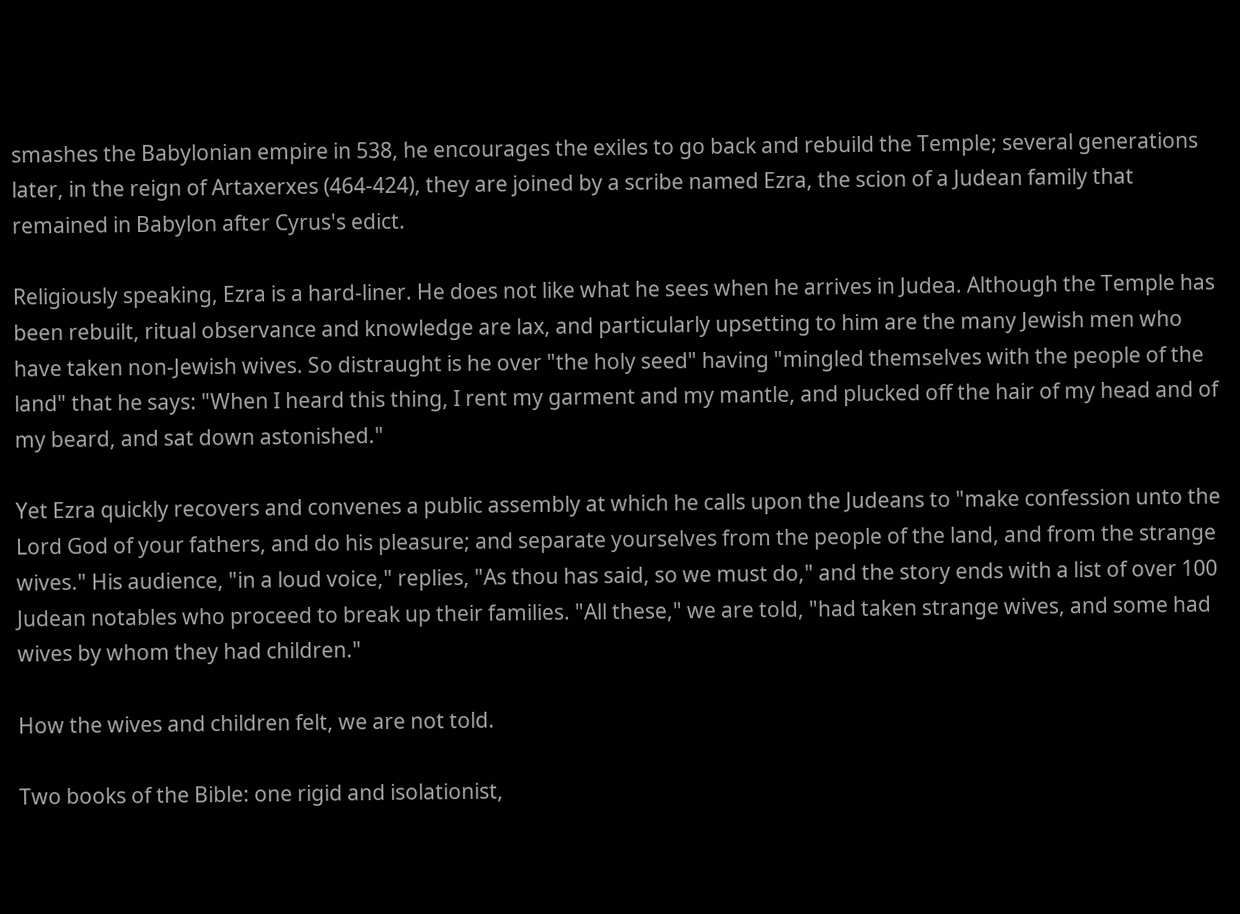smashes the Babylonian empire in 538, he encourages the exiles to go back and rebuild the Temple; several generations later, in the reign of Artaxerxes (464-424), they are joined by a scribe named Ezra, the scion of a Judean family that remained in Babylon after Cyrus's edict.

Religiously speaking, Ezra is a hard-liner. He does not like what he sees when he arrives in Judea. Although the Temple has been rebuilt, ritual observance and knowledge are lax, and particularly upsetting to him are the many Jewish men who have taken non-Jewish wives. So distraught is he over "the holy seed" having "mingled themselves with the people of the land" that he says: "When I heard this thing, I rent my garment and my mantle, and plucked off the hair of my head and of my beard, and sat down astonished."

Yet Ezra quickly recovers and convenes a public assembly at which he calls upon the Judeans to "make confession unto the Lord God of your fathers, and do his pleasure; and separate yourselves from the people of the land, and from the strange wives." His audience, "in a loud voice," replies, "As thou has said, so we must do," and the story ends with a list of over 100 Judean notables who proceed to break up their families. "All these," we are told, "had taken strange wives, and some had wives by whom they had children."

How the wives and children felt, we are not told.

Two books of the Bible: one rigid and isolationist,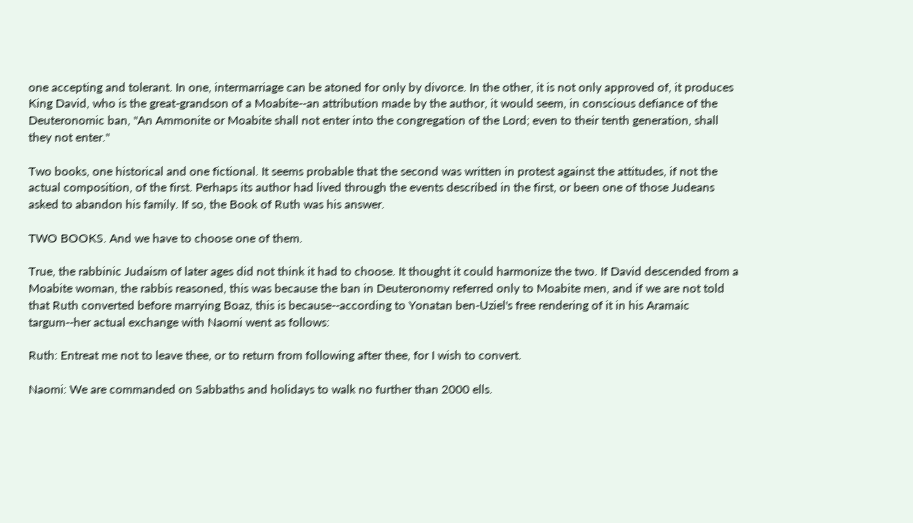one accepting and tolerant. In one, intermarriage can be atoned for only by divorce. In the other, it is not only approved of, it produces King David, who is the great-grandson of a Moabite--an attribution made by the author, it would seem, in conscious defiance of the Deuteronomic ban, "An Ammonite or Moabite shall not enter into the congregation of the Lord; even to their tenth generation, shall they not enter."

Two books, one historical and one fictional. It seems probable that the second was written in protest against the attitudes, if not the actual composition, of the first. Perhaps its author had lived through the events described in the first, or been one of those Judeans asked to abandon his family. If so, the Book of Ruth was his answer.

TWO BOOKS. And we have to choose one of them.

True, the rabbinic Judaism of later ages did not think it had to choose. It thought it could harmonize the two. If David descended from a Moabite woman, the rabbis reasoned, this was because the ban in Deuteronomy referred only to Moabite men, and if we are not told that Ruth converted before marrying Boaz, this is because--according to Yonatan ben-Uziel's free rendering of it in his Aramaic targum--her actual exchange with Naomi went as follows:

Ruth: Entreat me not to leave thee, or to return from following after thee, for I wish to convert.

Naomi: We are commanded on Sabbaths and holidays to walk no further than 2000 ells.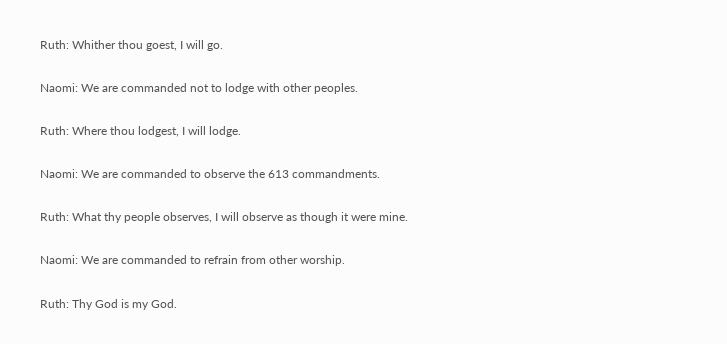Ruth: Whither thou goest, I will go.

Naomi: We are commanded not to lodge with other peoples.

Ruth: Where thou lodgest, I will lodge.

Naomi: We are commanded to observe the 613 commandments.

Ruth: What thy people observes, I will observe as though it were mine.

Naomi: We are commanded to refrain from other worship.

Ruth: Thy God is my God.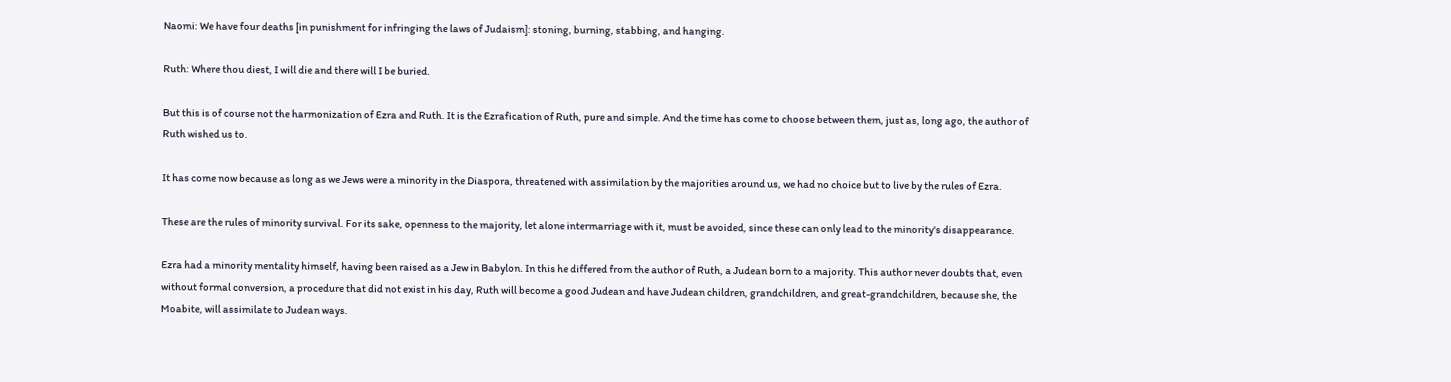Naomi: We have four deaths [in punishment for infringing the laws of Judaism]: stoning, burning, stabbing, and hanging.

Ruth: Where thou diest, I will die and there will I be buried.

But this is of course not the harmonization of Ezra and Ruth. It is the Ezrafication of Ruth, pure and simple. And the time has come to choose between them, just as, long ago, the author of Ruth wished us to.

It has come now because as long as we Jews were a minority in the Diaspora, threatened with assimilation by the majorities around us, we had no choice but to live by the rules of Ezra.

These are the rules of minority survival. For its sake, openness to the majority, let alone intermarriage with it, must be avoided, since these can only lead to the minority's disappearance.

Ezra had a minority mentality himself, having been raised as a Jew in Babylon. In this he differed from the author of Ruth, a Judean born to a majority. This author never doubts that, even without formal conversion, a procedure that did not exist in his day, Ruth will become a good Judean and have Judean children, grandchildren, and great-grandchildren, because she, the Moabite, will assimilate to Judean ways.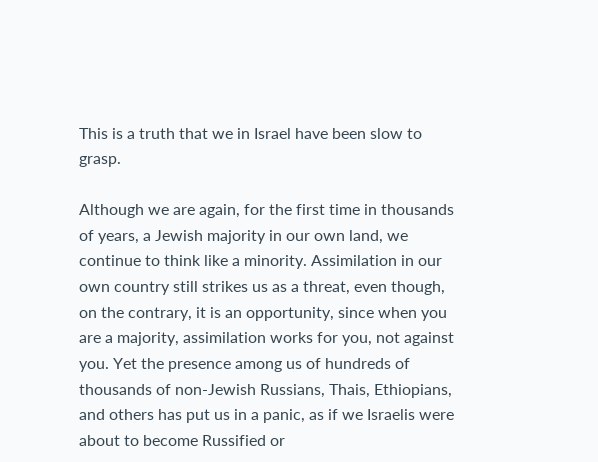This is a truth that we in Israel have been slow to grasp.

Although we are again, for the first time in thousands of years, a Jewish majority in our own land, we continue to think like a minority. Assimilation in our own country still strikes us as a threat, even though, on the contrary, it is an opportunity, since when you are a majority, assimilation works for you, not against you. Yet the presence among us of hundreds of thousands of non-Jewish Russians, Thais, Ethiopians, and others has put us in a panic, as if we Israelis were about to become Russified or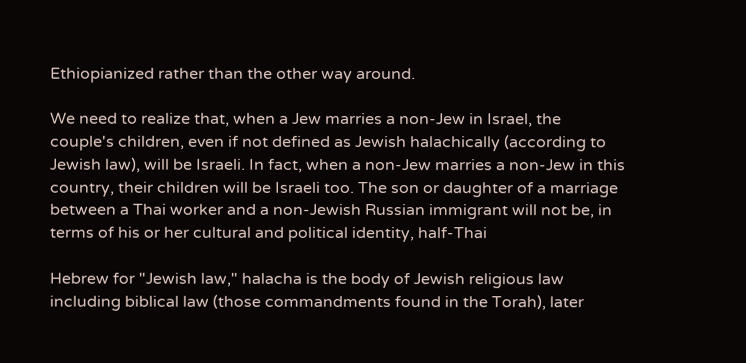Ethiopianized rather than the other way around.

We need to realize that, when a Jew marries a non-Jew in Israel, the couple's children, even if not defined as Jewish halachically (according to Jewish law), will be Israeli. In fact, when a non-Jew marries a non-Jew in this country, their children will be Israeli too. The son or daughter of a marriage between a Thai worker and a non-Jewish Russian immigrant will not be, in terms of his or her cultural and political identity, half-Thai

Hebrew for "Jewish law," halacha is the body of Jewish religious law including biblical law (those commandments found in the Torah), later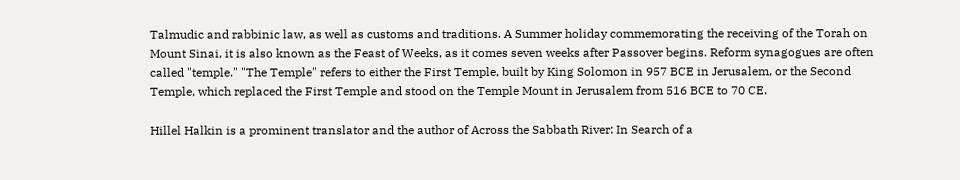Talmudic and rabbinic law, as well as customs and traditions. A Summer holiday commemorating the receiving of the Torah on Mount Sinai, it is also known as the Feast of Weeks, as it comes seven weeks after Passover begins. Reform synagogues are often called "temple." "The Temple" refers to either the First Temple, built by King Solomon in 957 BCE in Jerusalem, or the Second Temple, which replaced the First Temple and stood on the Temple Mount in Jerusalem from 516 BCE to 70 CE.

Hillel Halkin is a prominent translator and the author of Across the Sabbath River: In Search of a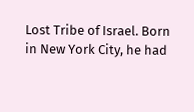Lost Tribe of Israel. Born in New York City, he had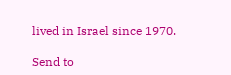lived in Israel since 1970.

Send to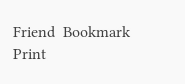Friend  Bookmark  Print